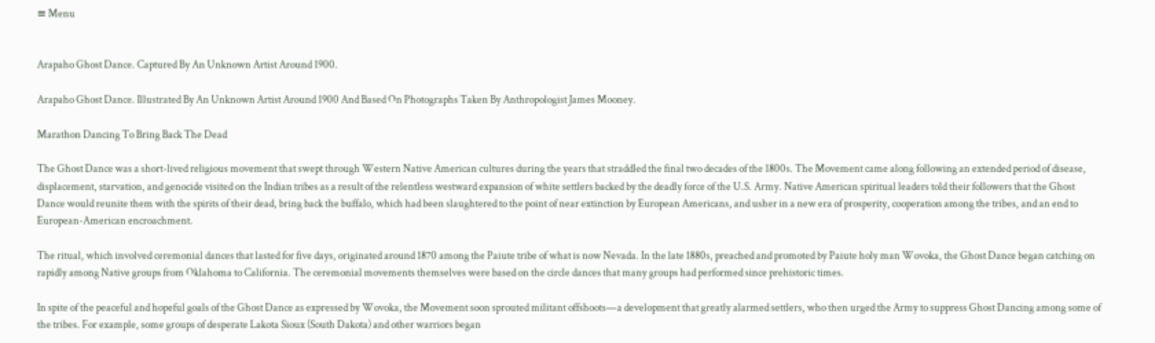≡ Menu


Arapaho Ghost Dance. Captured By An Unknown Artist Around 1900.

Arapaho Ghost Dance. Illustrated By An Unknown Artist Around 1900 And Based On Photographs Taken By Anthropologist James Mooney.

Marathon Dancing To Bring Back The Dead

The Ghost Dance was a short-lived religious movement that swept through Western Native American cultures during the years that straddled the final two decades of the 1800s. The Movement came along following an extended period of disease, displacement, starvation, and genocide visited on the Indian tribes as a result of the relentless westward expansion of white settlers backed by the deadly force of the U.S. Army. Native American spiritual leaders told their followers that the Ghost Dance would reunite them with the spirits of their dead, bring back the buffalo, which had been slaughtered to the point of near extinction by European Americans, and usher in a new era of prosperity, cooperation among the tribes, and an end to European-American encroachment.

The ritual, which involved ceremonial dances that lasted for five days, originated around 1870 among the Paiute tribe of what is now Nevada. In the late 1880s, preached and promoted by Paiute holy man Wovoka, the Ghost Dance began catching on rapidly among Native groups from Oklahoma to California. The ceremonial movements themselves were based on the circle dances that many groups had performed since prehistoric times.

In spite of the peaceful and hopeful goals of the Ghost Dance as expressed by Wovoka, the Movement soon sprouted militant offshoots—a development that greatly alarmed settlers, who then urged the Army to suppress Ghost Dancing among some of the tribes. For example, some groups of desperate Lakota Sioux (South Dakota) and other warriors began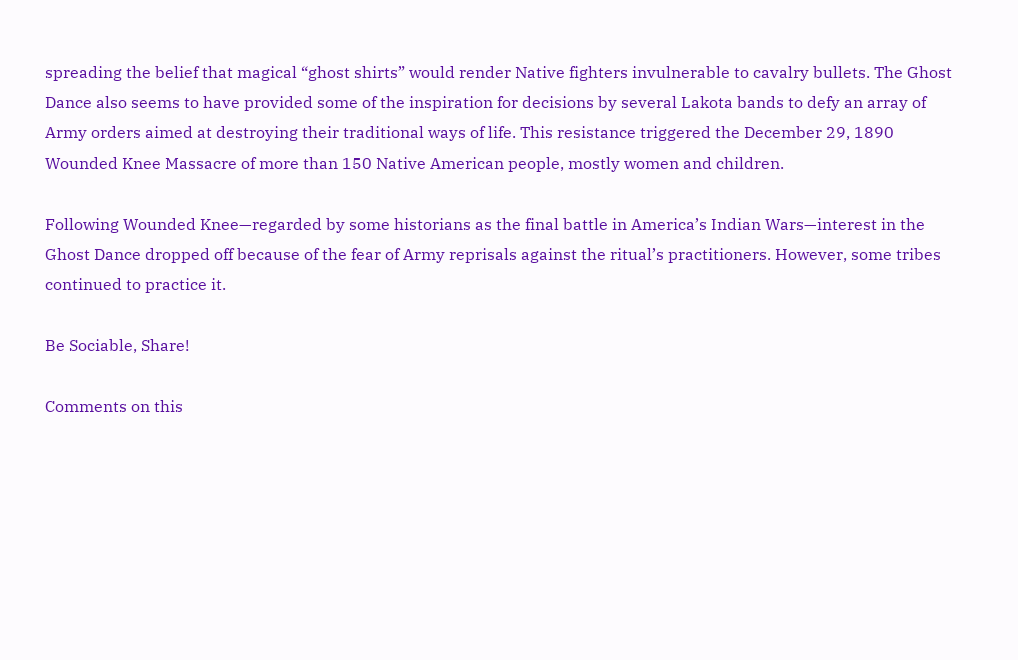spreading the belief that magical “ghost shirts” would render Native fighters invulnerable to cavalry bullets. The Ghost Dance also seems to have provided some of the inspiration for decisions by several Lakota bands to defy an array of Army orders aimed at destroying their traditional ways of life. This resistance triggered the December 29, 1890 Wounded Knee Massacre of more than 150 Native American people, mostly women and children.

Following Wounded Knee—regarded by some historians as the final battle in America’s Indian Wars—interest in the Ghost Dance dropped off because of the fear of Army reprisals against the ritual’s practitioners. However, some tribes continued to practice it.

Be Sociable, Share!

Comments on this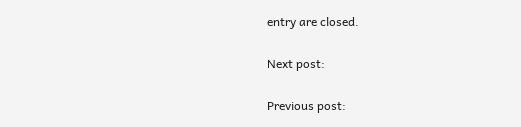entry are closed.

Next post:

Previous post: